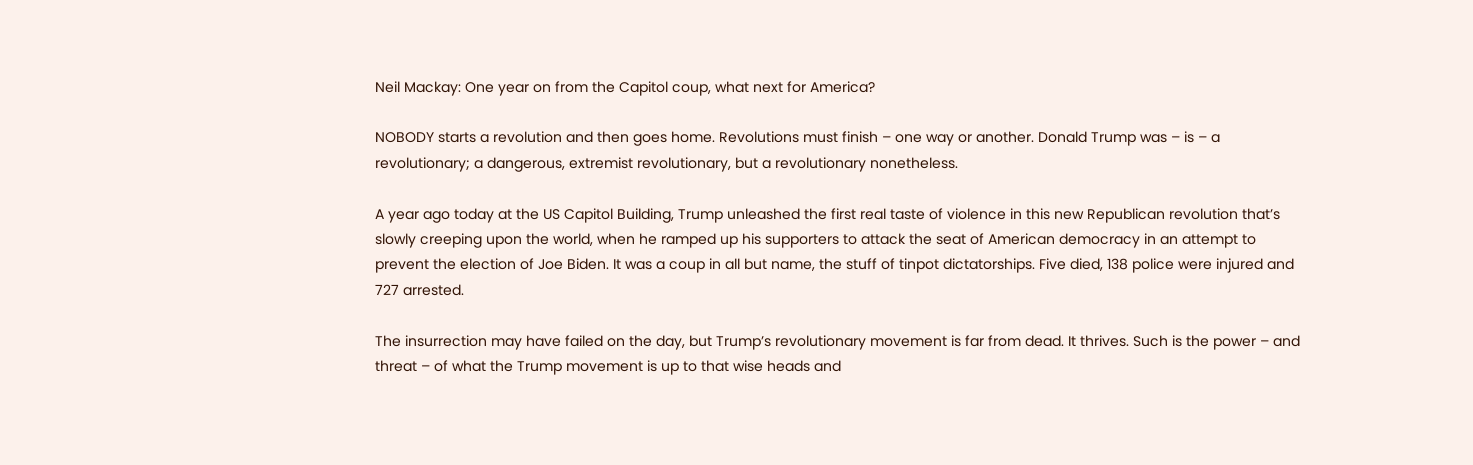Neil Mackay: One year on from the Capitol coup, what next for America?

NOBODY starts a revolution and then goes home. Revolutions must finish – one way or another. Donald Trump was – is – a revolutionary; a dangerous, extremist revolutionary, but a revolutionary nonetheless.

A year ago today at the US Capitol Building, Trump unleashed the first real taste of violence in this new Republican revolution that’s slowly creeping upon the world, when he ramped up his supporters to attack the seat of American democracy in an attempt to prevent the election of Joe Biden. It was a coup in all but name, the stuff of tinpot dictatorships. Five died, 138 police were injured and 727 arrested.

The insurrection may have failed on the day, but Trump’s revolutionary movement is far from dead. It thrives. Such is the power – and threat – of what the Trump movement is up to that wise heads and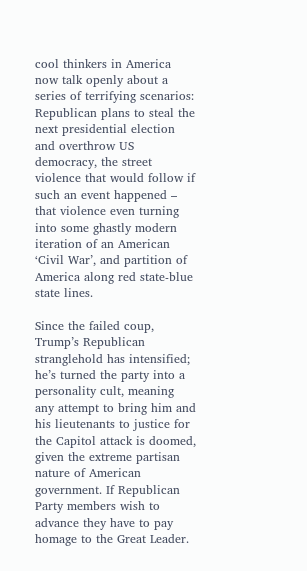cool thinkers in America now talk openly about a series of terrifying scenarios: Republican plans to steal the next presidential election and overthrow US democracy, the street violence that would follow if such an event happened – that violence even turning into some ghastly modern iteration of an American ‘Civil War’, and partition of America along red state-blue state lines.

Since the failed coup, Trump’s Republican stranglehold has intensified; he’s turned the party into a personality cult, meaning any attempt to bring him and his lieutenants to justice for the Capitol attack is doomed, given the extreme partisan nature of American government. If Republican Party members wish to advance they have to pay homage to the Great Leader.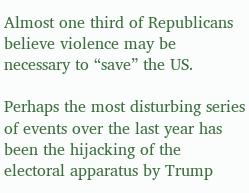Almost one third of Republicans believe violence may be necessary to “save” the US.

Perhaps the most disturbing series of events over the last year has been the hijacking of the electoral apparatus by Trump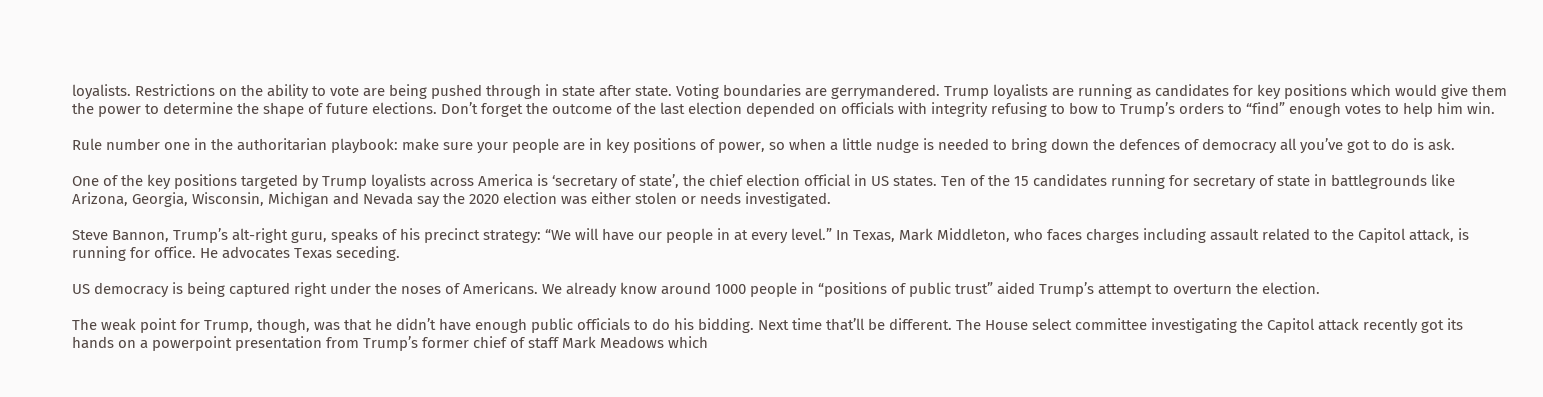loyalists. Restrictions on the ability to vote are being pushed through in state after state. Voting boundaries are gerrymandered. Trump loyalists are running as candidates for key positions which would give them the power to determine the shape of future elections. Don’t forget the outcome of the last election depended on officials with integrity refusing to bow to Trump’s orders to “find” enough votes to help him win.

Rule number one in the authoritarian playbook: make sure your people are in key positions of power, so when a little nudge is needed to bring down the defences of democracy all you’ve got to do is ask.

One of the key positions targeted by Trump loyalists across America is ‘secretary of state’, the chief election official in US states. Ten of the 15 candidates running for secretary of state in battlegrounds like Arizona, Georgia, Wisconsin, Michigan and Nevada say the 2020 election was either stolen or needs investigated.

Steve Bannon, Trump’s alt-right guru, speaks of his precinct strategy: “We will have our people in at every level.” In Texas, Mark Middleton, who faces charges including assault related to the Capitol attack, is running for office. He advocates Texas seceding.

US democracy is being captured right under the noses of Americans. We already know around 1000 people in “positions of public trust” aided Trump’s attempt to overturn the election.

The weak point for Trump, though, was that he didn’t have enough public officials to do his bidding. Next time that’ll be different. The House select committee investigating the Capitol attack recently got its hands on a powerpoint presentation from Trump’s former chief of staff Mark Meadows which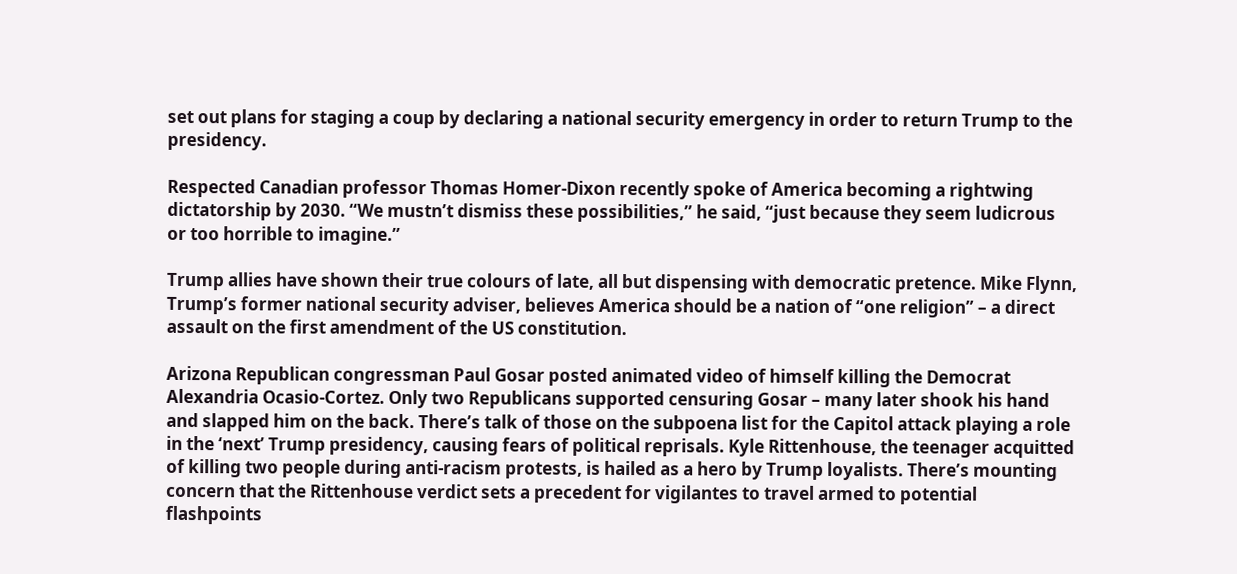set out plans for staging a coup by declaring a national security emergency in order to return Trump to the presidency.

Respected Canadian professor Thomas Homer-Dixon recently spoke of America becoming a rightwing dictatorship by 2030. “We mustn’t dismiss these possibilities,” he said, “just because they seem ludicrous or too horrible to imagine.”

Trump allies have shown their true colours of late, all but dispensing with democratic pretence. Mike Flynn, Trump’s former national security adviser, believes America should be a nation of “one religion” – a direct assault on the first amendment of the US constitution.

Arizona Republican congressman Paul Gosar posted animated video of himself killing the Democrat Alexandria Ocasio-Cortez. Only two Republicans supported censuring Gosar – many later shook his hand and slapped him on the back. There’s talk of those on the subpoena list for the Capitol attack playing a role in the ‘next’ Trump presidency, causing fears of political reprisals. Kyle Rittenhouse, the teenager acquitted of killing two people during anti-racism protests, is hailed as a hero by Trump loyalists. There’s mounting concern that the Rittenhouse verdict sets a precedent for vigilantes to travel armed to potential flashpoints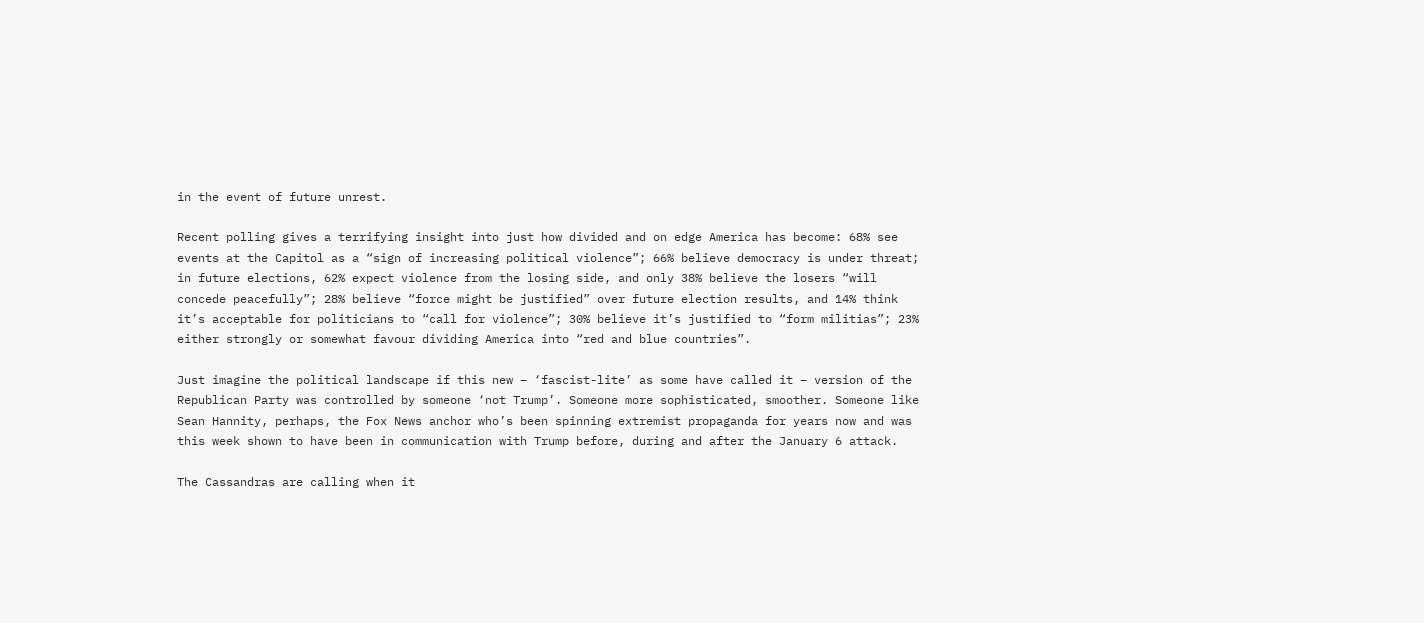in the event of future unrest.

Recent polling gives a terrifying insight into just how divided and on edge America has become: 68% see events at the Capitol as a “sign of increasing political violence”; 66% believe democracy is under threat; in future elections, 62% expect violence from the losing side, and only 38% believe the losers “will concede peacefully”; 28% believe “force might be justified” over future election results, and 14% think it’s acceptable for politicians to “call for violence”; 30% believe it’s justified to “form militias”; 23% either strongly or somewhat favour dividing America into “red and blue countries”.

Just imagine the political landscape if this new – ‘fascist-lite’ as some have called it – version of the Republican Party was controlled by someone ‘not Trump’. Someone more sophisticated, smoother. Someone like Sean Hannity, perhaps, the Fox News anchor who’s been spinning extremist propaganda for years now and was this week shown to have been in communication with Trump before, during and after the January 6 attack.

The Cassandras are calling when it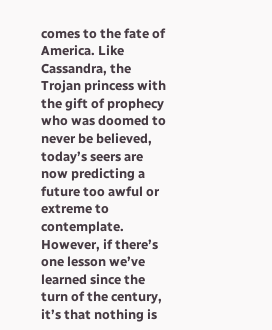comes to the fate of America. Like Cassandra, the Trojan princess with the gift of prophecy who was doomed to never be believed, today’s seers are now predicting a future too awful or extreme to contemplate. However, if there’s one lesson we’ve learned since the turn of the century, it’s that nothing is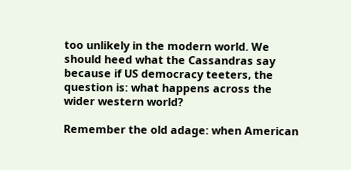too unlikely in the modern world. We should heed what the Cassandras say because if US democracy teeters, the question is: what happens across the wider western world?

Remember the old adage: when American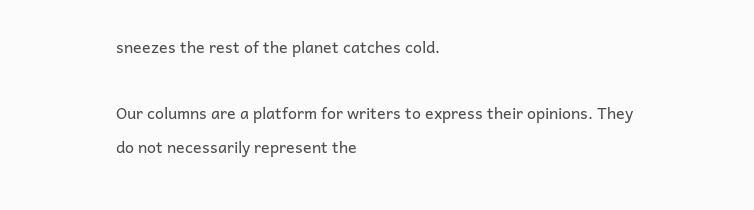sneezes the rest of the planet catches cold.

Our columns are a platform for writers to express their opinions. They do not necessarily represent the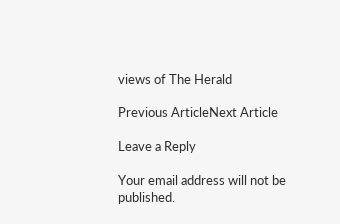views of The Herald

Previous ArticleNext Article

Leave a Reply

Your email address will not be published.